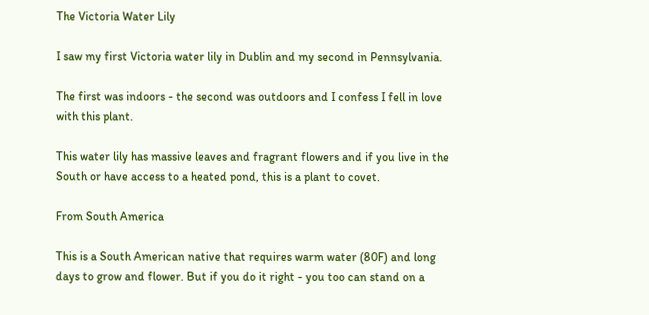The Victoria Water Lily

I saw my first Victoria water lily in Dublin and my second in Pennsylvania.

The first was indoors - the second was outdoors and I confess I fell in love with this plant.

This water lily has massive leaves and fragrant flowers and if you live in the South or have access to a heated pond, this is a plant to covet.

From South America

This is a South American native that requires warm water (80F) and long days to grow and flower. But if you do it right - you too can stand on a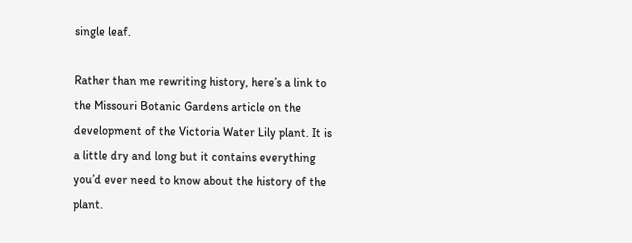single leaf.

Rather than me rewriting history, here’s a link to the Missouri Botanic Gardens article on the development of the Victoria Water Lily plant. It is a little dry and long but it contains everything you’d ever need to know about the history of the plant.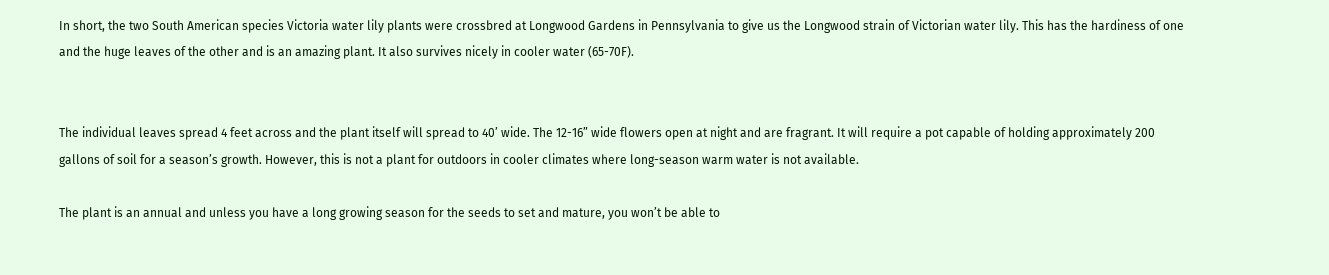In short, the two South American species Victoria water lily plants were crossbred at Longwood Gardens in Pennsylvania to give us the Longwood strain of Victorian water lily. This has the hardiness of one and the huge leaves of the other and is an amazing plant. It also survives nicely in cooler water (65-70F).


The individual leaves spread 4 feet across and the plant itself will spread to 40’ wide. The 12-16” wide flowers open at night and are fragrant. It will require a pot capable of holding approximately 200 gallons of soil for a season’s growth. However, this is not a plant for outdoors in cooler climates where long-season warm water is not available.

The plant is an annual and unless you have a long growing season for the seeds to set and mature, you won’t be able to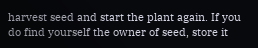harvest seed and start the plant again. If you do find yourself the owner of seed, store it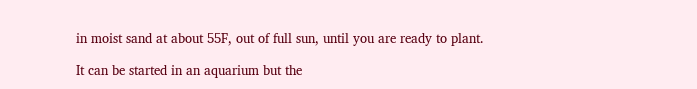in moist sand at about 55F, out of full sun, until you are ready to plant.

It can be started in an aquarium but the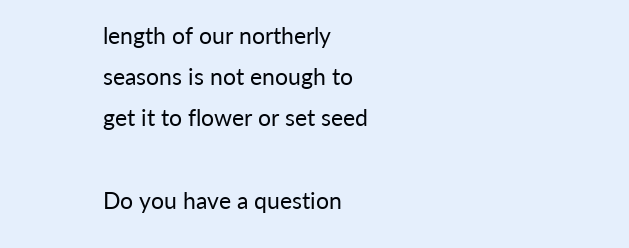length of our northerly seasons is not enough to get it to flower or set seed

Do you have a question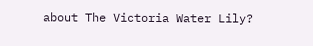about The Victoria Water Lily?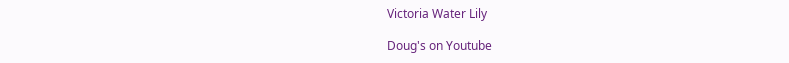Victoria Water Lily

Doug's on Youtube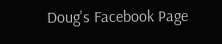Doug's Facebook Page